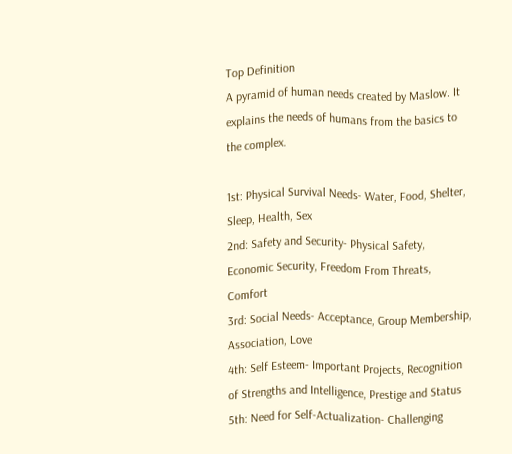Top Definition
A pyramid of human needs created by Maslow. It explains the needs of humans from the basics to the complex.

1st: Physical Survival Needs- Water, Food, Shelter, Sleep, Health, Sex
2nd: Safety and Security- Physical Safety, Economic Security, Freedom From Threats, Comfort
3rd: Social Needs- Acceptance, Group Membership, Association, Love
4th: Self Esteem- Important Projects, Recognition of Strengths and Intelligence, Prestige and Status
5th: Need for Self-Actualization- Challenging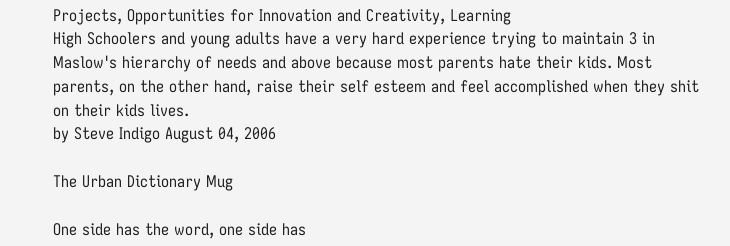Projects, Opportunities for Innovation and Creativity, Learning
High Schoolers and young adults have a very hard experience trying to maintain 3 in Maslow's hierarchy of needs and above because most parents hate their kids. Most parents, on the other hand, raise their self esteem and feel accomplished when they shit on their kids lives.
by Steve Indigo August 04, 2006

The Urban Dictionary Mug

One side has the word, one side has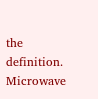the definition. Microwave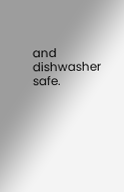and dishwasher safe.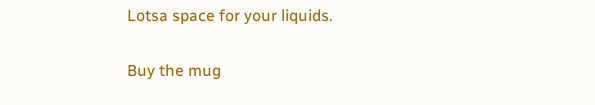Lotsa space for your liquids.

Buy the mug